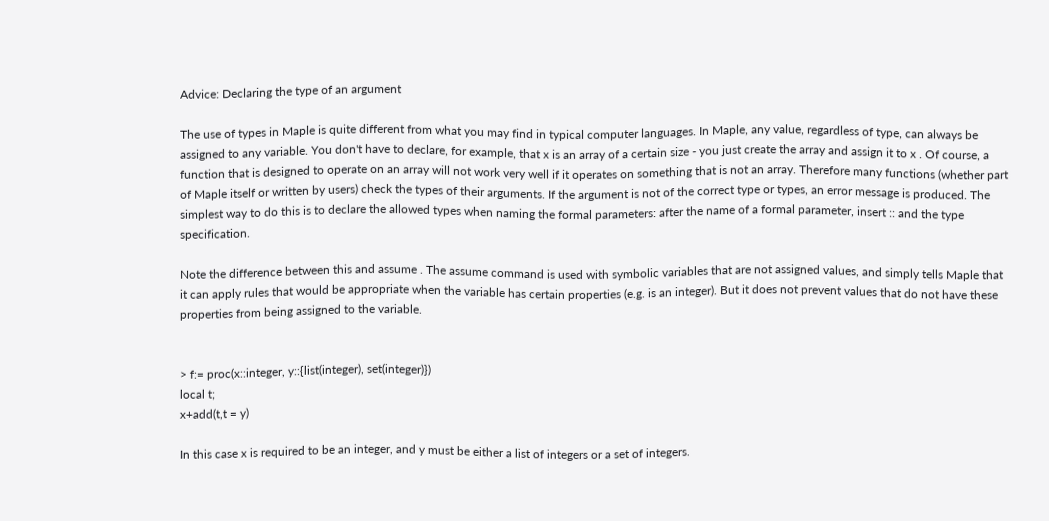Advice: Declaring the type of an argument

The use of types in Maple is quite different from what you may find in typical computer languages. In Maple, any value, regardless of type, can always be assigned to any variable. You don't have to declare, for example, that x is an array of a certain size - you just create the array and assign it to x . Of course, a function that is designed to operate on an array will not work very well if it operates on something that is not an array. Therefore many functions (whether part of Maple itself or written by users) check the types of their arguments. If the argument is not of the correct type or types, an error message is produced. The simplest way to do this is to declare the allowed types when naming the formal parameters: after the name of a formal parameter, insert :: and the type specification.

Note the difference between this and assume . The assume command is used with symbolic variables that are not assigned values, and simply tells Maple that it can apply rules that would be appropriate when the variable has certain properties (e.g. is an integer). But it does not prevent values that do not have these properties from being assigned to the variable.


> f:= proc(x::integer, y::{list(integer), set(integer)})
local t;
x+add(t,t = y)

In this case x is required to be an integer, and y must be either a list of integers or a set of integers.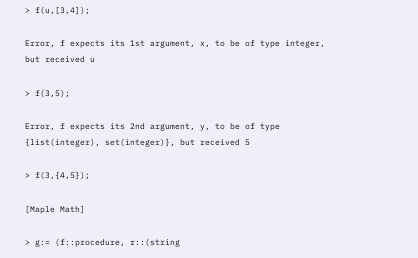> f(u,[3,4]);

Error, f expects its 1st argument, x, to be of type integer, but received u

> f(3,5);

Error, f expects its 2nd argument, y, to be of type {list(integer), set(integer)}, but received 5

> f(3,{4,5});

[Maple Math]

> g:= (f::procedure, r::(string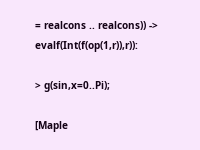= realcons .. realcons)) -> evalf(Int(f(op(1,r)),r)):

> g(sin,x=0..Pi);

[Maple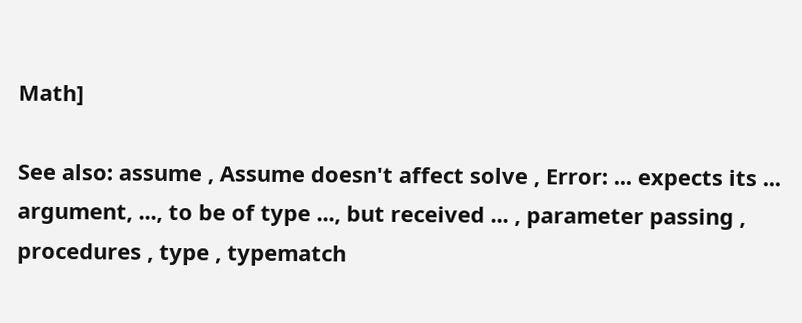Math]

See also: assume , Assume doesn't affect solve , Error: ... expects its ... argument, ..., to be of type ..., but received ... , parameter passing , procedures , type , typematch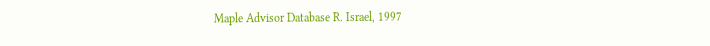Maple Advisor Database R. Israel, 1997